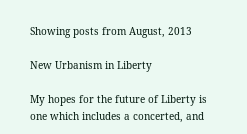Showing posts from August, 2013

New Urbanism in Liberty

My hopes for the future of Liberty is one which includes a concerted, and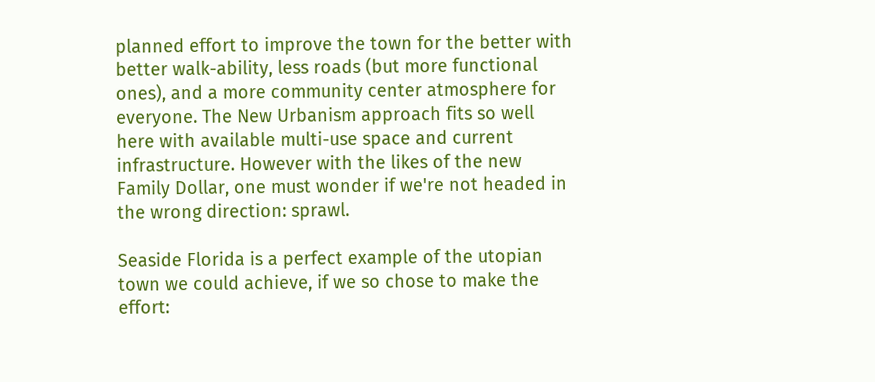planned effort to improve the town for the better with better walk-ability, less roads (but more functional ones), and a more community center atmosphere for everyone. The New Urbanism approach fits so well here with available multi-use space and current infrastructure. However with the likes of the new Family Dollar, one must wonder if we're not headed in the wrong direction: sprawl.

Seaside Florida is a perfect example of the utopian town we could achieve, if we so chose to make the effort: